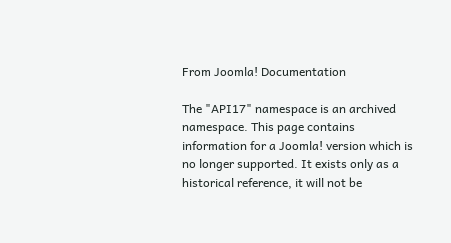From Joomla! Documentation

The "API17" namespace is an archived namespace. This page contains information for a Joomla! version which is no longer supported. It exists only as a historical reference, it will not be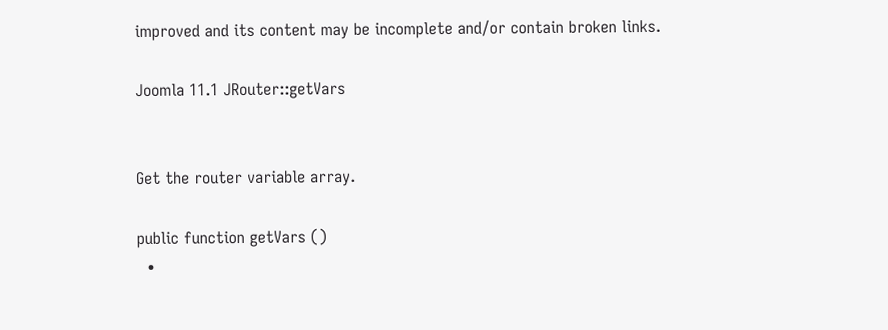improved and its content may be incomplete and/or contain broken links.

Joomla 11.1 JRouter::getVars


Get the router variable array.

public function getVars ()
  •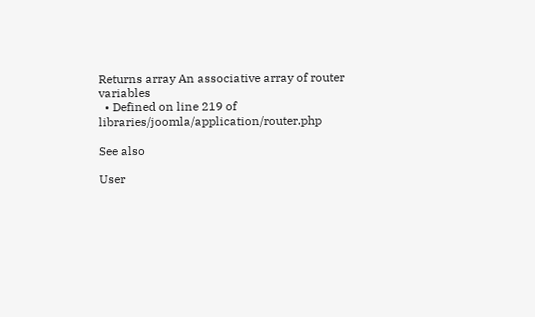Returns array An associative array of router variables
  • Defined on line 219 of libraries/joomla/application/router.php

See also

User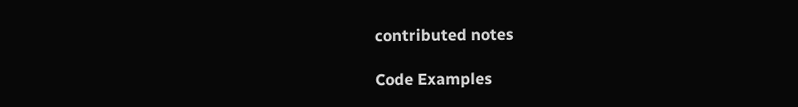contributed notes

Code Examples